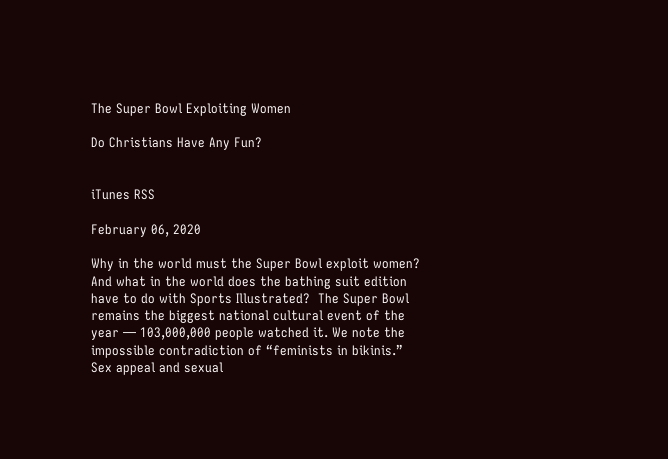The Super Bowl Exploiting Women

Do Christians Have Any Fun?


iTunes RSS

February 06, 2020

Why in the world must the Super Bowl exploit women?  And what in the world does the bathing suit edition have to do with Sports Illustrated?  The Super Bowl remains the biggest national cultural event of the year — 103,000,000 people watched it. We note the impossible contradiction of “feminists in bikinis.”  Sex appeal and sexual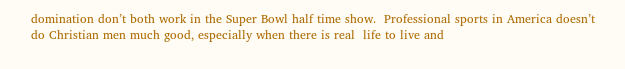domination don’t both work in the Super Bowl half time show.  Professional sports in America doesn’t do Christian men much good, especially when there is real  life to live and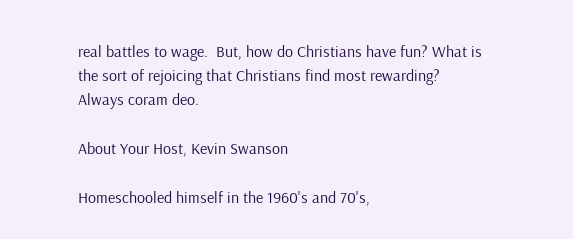real battles to wage.  But, how do Christians have fun? What is the sort of rejoicing that Christians find most rewarding?  Always coram deo.

About Your Host, Kevin Swanson

Homeschooled himself in the 1960's and 70's,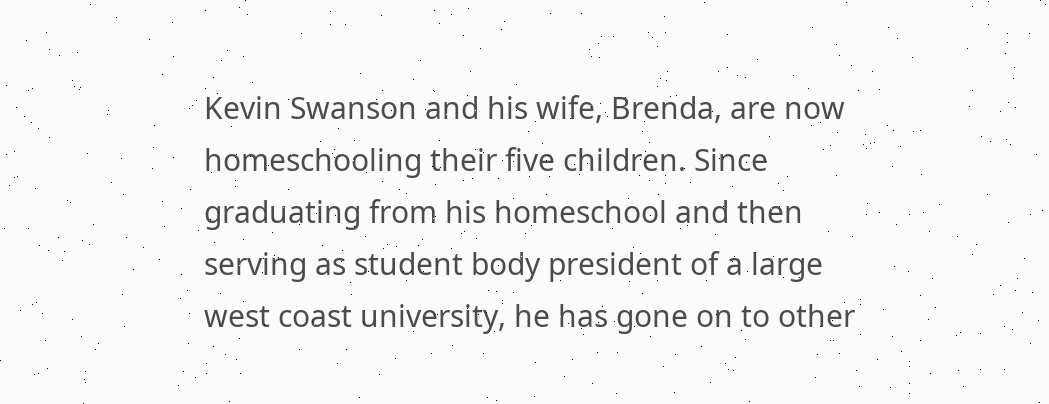Kevin Swanson and his wife, Brenda, are now homeschooling their five children. Since graduating from his homeschool and then serving as student body president of a large west coast university, he has gone on to other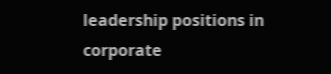leadership positions in corporate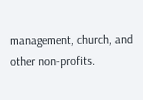management, church, and other non-profits.